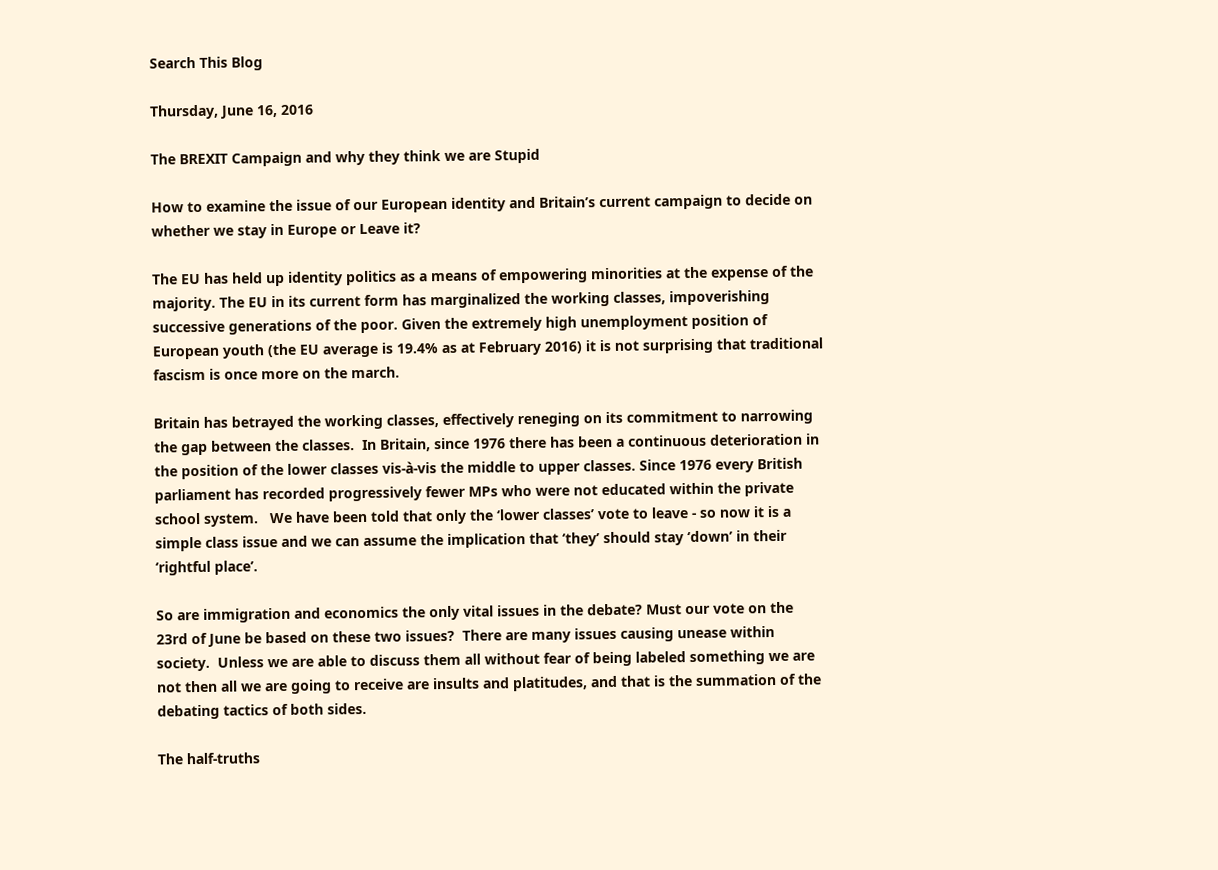Search This Blog

Thursday, June 16, 2016

The BREXIT Campaign and why they think we are Stupid

How to examine the issue of our European identity and Britain’s current campaign to decide on whether we stay in Europe or Leave it?

The EU has held up identity politics as a means of empowering minorities at the expense of the majority. The EU in its current form has marginalized the working classes, impoverishing successive generations of the poor. Given the extremely high unemployment position of European youth (the EU average is 19.4% as at February 2016) it is not surprising that traditional fascism is once more on the march.

Britain has betrayed the working classes, effectively reneging on its commitment to narrowing the gap between the classes.  In Britain, since 1976 there has been a continuous deterioration in the position of the lower classes vis-à-vis the middle to upper classes. Since 1976 every British parliament has recorded progressively fewer MPs who were not educated within the private school system.   We have been told that only the ‘lower classes’ vote to leave - so now it is a simple class issue and we can assume the implication that ‘they’ should stay ‘down’ in their ‘rightful place’.

So are immigration and economics the only vital issues in the debate? Must our vote on the 23rd of June be based on these two issues?  There are many issues causing unease within society.  Unless we are able to discuss them all without fear of being labeled something we are not then all we are going to receive are insults and platitudes, and that is the summation of the debating tactics of both sides.

The half-truths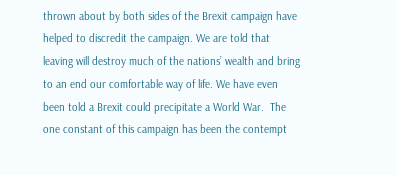thrown about by both sides of the Brexit campaign have helped to discredit the campaign. We are told that leaving will destroy much of the nations’ wealth and bring to an end our comfortable way of life. We have even been told a Brexit could precipitate a World War.  The one constant of this campaign has been the contempt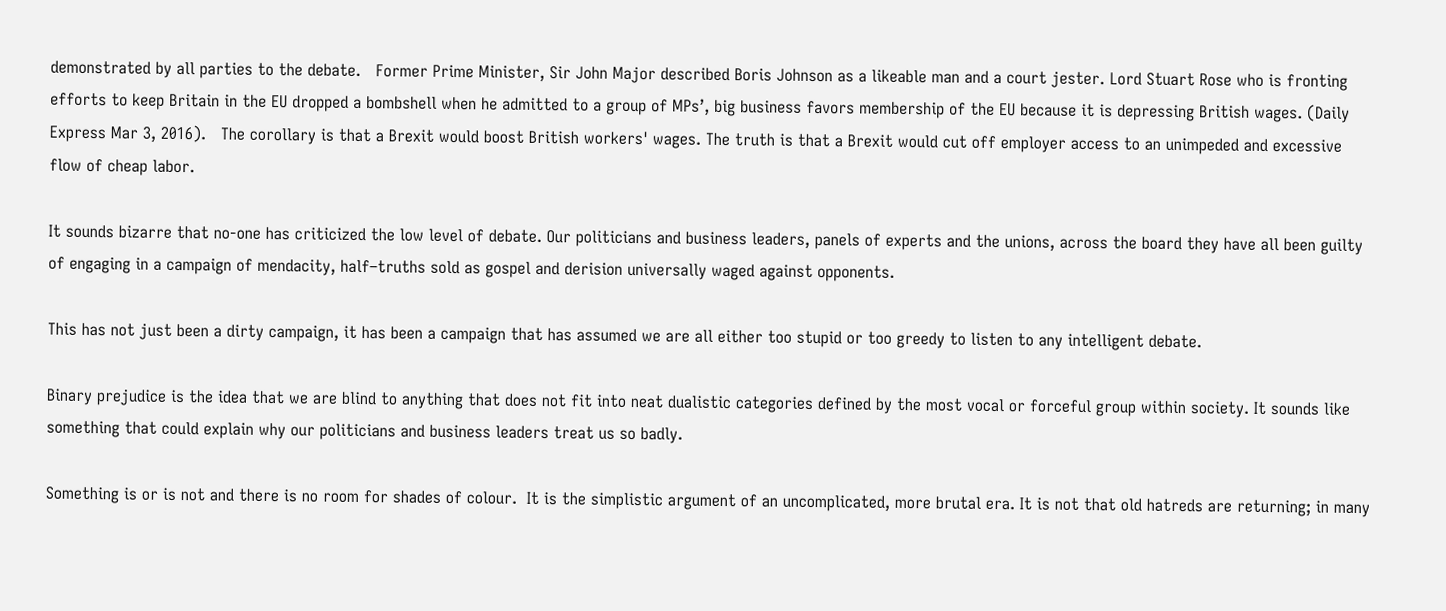demonstrated by all parties to the debate.   Former Prime Minister, Sir John Major described Boris Johnson as a likeable man and a court jester. Lord Stuart Rose who is fronting efforts to keep Britain in the EU dropped a bombshell when he admitted to a group of MPs’, big business favors membership of the EU because it is depressing British wages. (Daily Express Mar 3, 2016).   The corollary is that a Brexit would boost British workers' wages. The truth is that a Brexit would cut off employer access to an unimpeded and excessive flow of cheap labor.

It sounds bizarre that no-one has criticized the low level of debate. Our politicians and business leaders, panels of experts and the unions, across the board they have all been guilty of engaging in a campaign of mendacity, half–truths sold as gospel and derision universally waged against opponents.

This has not just been a dirty campaign, it has been a campaign that has assumed we are all either too stupid or too greedy to listen to any intelligent debate.

Binary prejudice is the idea that we are blind to anything that does not fit into neat dualistic categories defined by the most vocal or forceful group within society. It sounds like something that could explain why our politicians and business leaders treat us so badly.

Something is or is not and there is no room for shades of colour.  It is the simplistic argument of an uncomplicated, more brutal era. It is not that old hatreds are returning; in many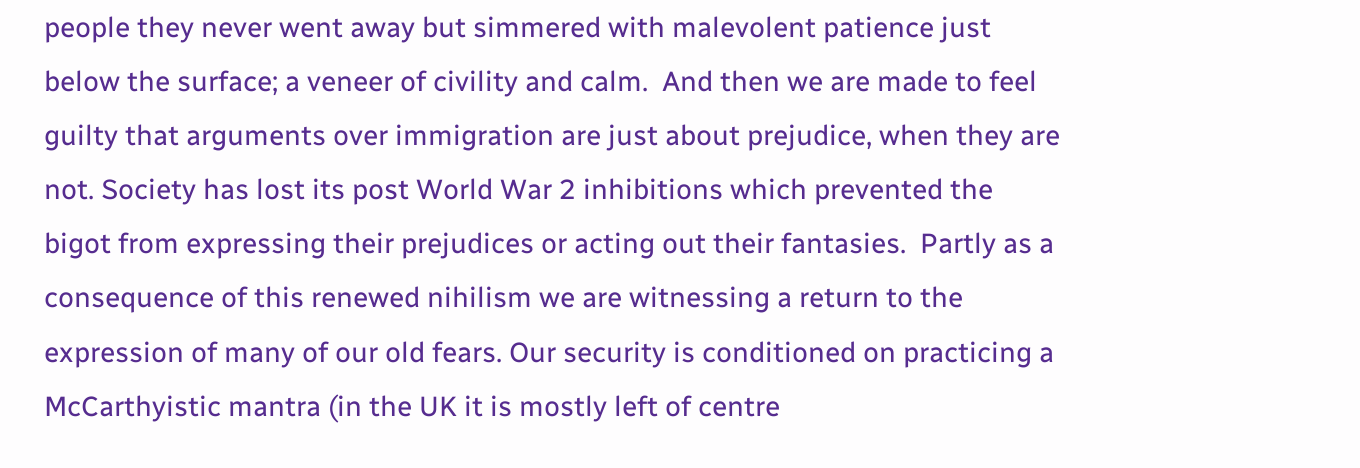people they never went away but simmered with malevolent patience just below the surface; a veneer of civility and calm.  And then we are made to feel guilty that arguments over immigration are just about prejudice, when they are not. Society has lost its post World War 2 inhibitions which prevented the bigot from expressing their prejudices or acting out their fantasies.  Partly as a consequence of this renewed nihilism we are witnessing a return to the expression of many of our old fears. Our security is conditioned on practicing a McCarthyistic mantra (in the UK it is mostly left of centre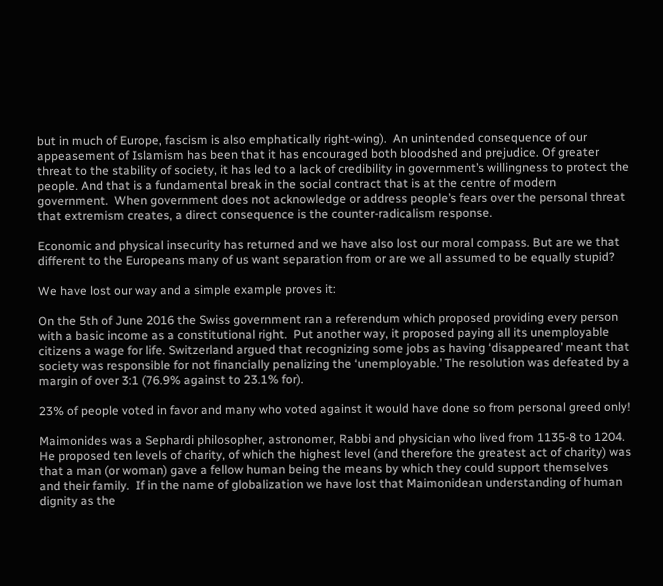but in much of Europe, fascism is also emphatically right-wing).  An unintended consequence of our appeasement of Islamism has been that it has encouraged both bloodshed and prejudice. Of greater threat to the stability of society, it has led to a lack of credibility in government’s willingness to protect the people. And that is a fundamental break in the social contract that is at the centre of modern government.  When government does not acknowledge or address people’s fears over the personal threat that extremism creates, a direct consequence is the counter-radicalism response.

Economic and physical insecurity has returned and we have also lost our moral compass. But are we that different to the Europeans many of us want separation from or are we all assumed to be equally stupid?

We have lost our way and a simple example proves it:

On the 5th of June 2016 the Swiss government ran a referendum which proposed providing every person with a basic income as a constitutional right.  Put another way, it proposed paying all its unemployable citizens a wage for life. Switzerland argued that recognizing some jobs as having ‘disappeared’ meant that society was responsible for not financially penalizing the ‘unemployable.’ The resolution was defeated by a margin of over 3:1 (76.9% against to 23.1% for).

23% of people voted in favor and many who voted against it would have done so from personal greed only!

Maimonides was a Sephardi philosopher, astronomer, Rabbi and physician who lived from 1135-8 to 1204. He proposed ten levels of charity, of which the highest level (and therefore the greatest act of charity) was that a man (or woman) gave a fellow human being the means by which they could support themselves and their family.  If in the name of globalization we have lost that Maimonidean understanding of human dignity as the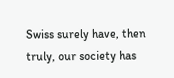Swiss surely have, then truly, our society has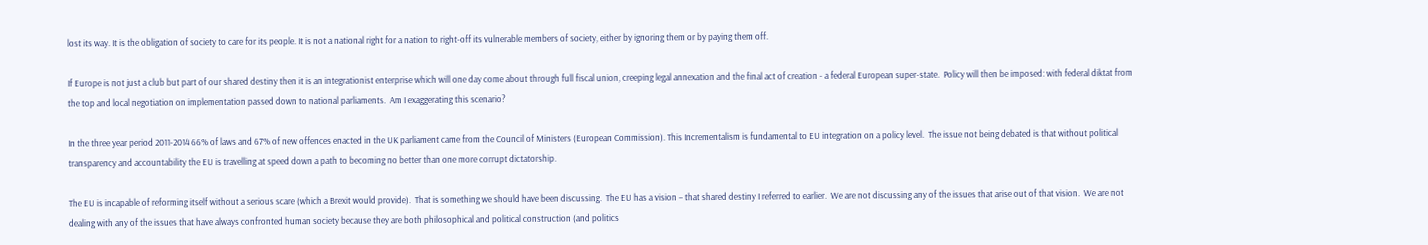lost its way. It is the obligation of society to care for its people. It is not a national right for a nation to right-off its vulnerable members of society, either by ignoring them or by paying them off.

If Europe is not just a club but part of our shared destiny then it is an integrationist enterprise which will one day come about through full fiscal union, creeping legal annexation and the final act of creation - a federal European super-state.  Policy will then be imposed: with federal diktat from the top and local negotiation on implementation passed down to national parliaments.  Am I exaggerating this scenario?

In the three year period 2011-2014 66% of laws and 67% of new offences enacted in the UK parliament came from the Council of Ministers (European Commission). This Incrementalism is fundamental to EU integration on a policy level.  The issue not being debated is that without political transparency and accountability the EU is travelling at speed down a path to becoming no better than one more corrupt dictatorship.

The EU is incapable of reforming itself without a serious scare (which a Brexit would provide).  That is something we should have been discussing.  The EU has a vision – that shared destiny I referred to earlier.  We are not discussing any of the issues that arise out of that vision.  We are not dealing with any of the issues that have always confronted human society because they are both philosophical and political construction (and politics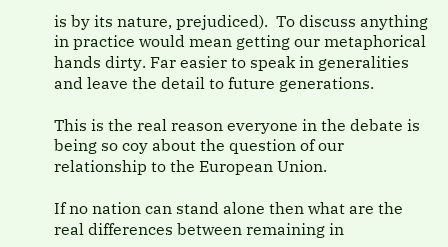is by its nature, prejudiced).  To discuss anything in practice would mean getting our metaphorical hands dirty. Far easier to speak in generalities and leave the detail to future generations.

This is the real reason everyone in the debate is being so coy about the question of our relationship to the European Union.

If no nation can stand alone then what are the real differences between remaining in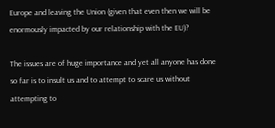Europe and leaving the Union (given that even then we will be enormously impacted by our relationship with the EU)?

The issues are of huge importance and yet all anyone has done so far is to insult us and to attempt to scare us without attempting to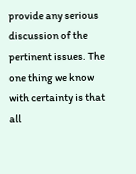provide any serious discussion of the pertinent issues. The one thing we know with certainty is that all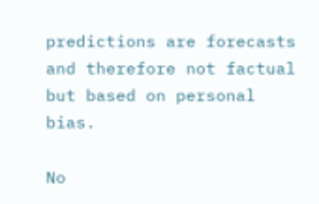predictions are forecasts and therefore not factual but based on personal bias.

No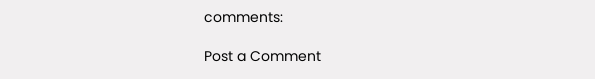comments:

Post a Comment